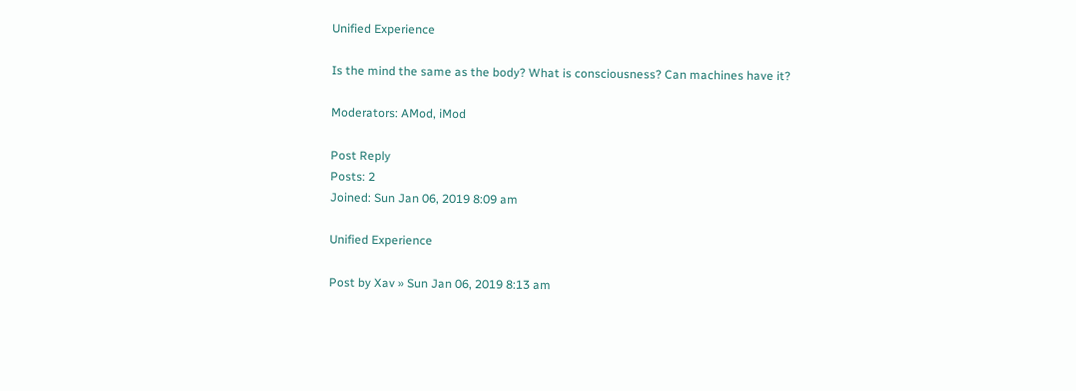Unified Experience

Is the mind the same as the body? What is consciousness? Can machines have it?

Moderators: AMod, iMod

Post Reply
Posts: 2
Joined: Sun Jan 06, 2019 8:09 am

Unified Experience

Post by Xav » Sun Jan 06, 2019 8:13 am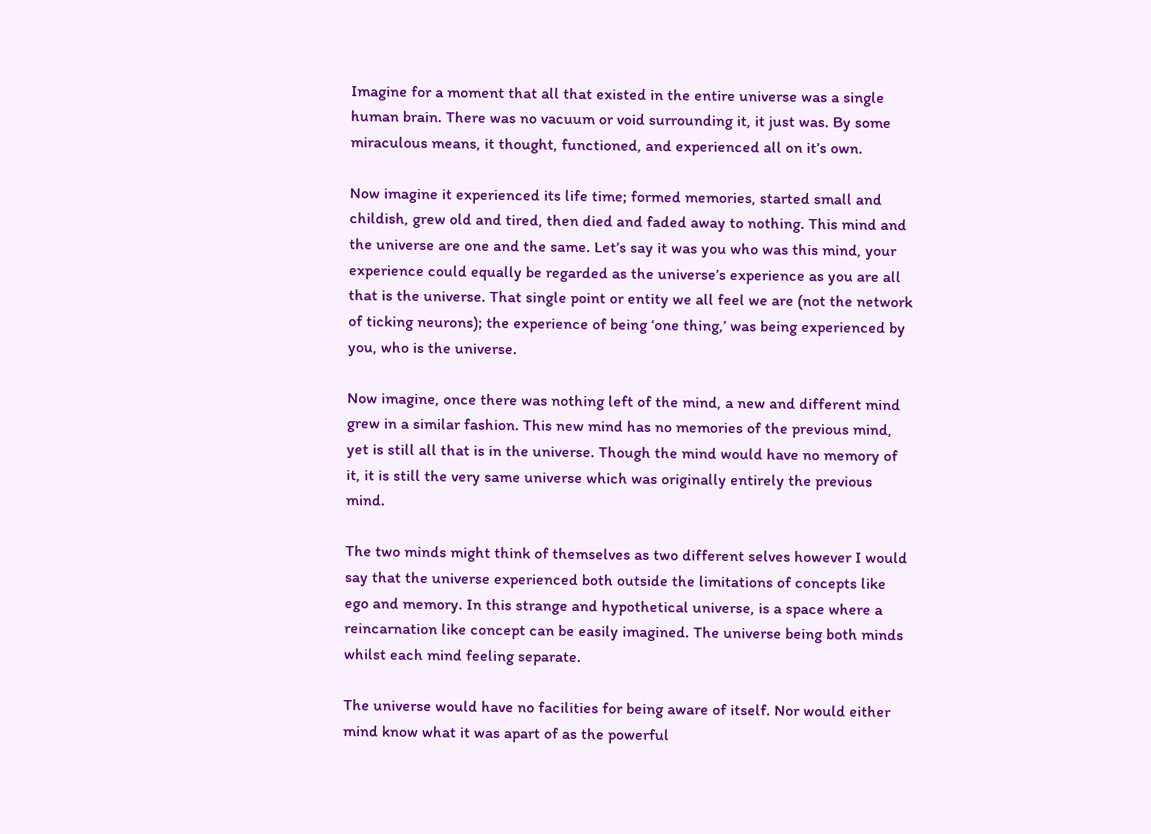Imagine for a moment that all that existed in the entire universe was a single human brain. There was no vacuum or void surrounding it, it just was. By some miraculous means, it thought, functioned, and experienced all on it’s own.

Now imagine it experienced its life time; formed memories, started small and childish, grew old and tired, then died and faded away to nothing. This mind and the universe are one and the same. Let’s say it was you who was this mind, your experience could equally be regarded as the universe’s experience as you are all that is the universe. That single point or entity we all feel we are (not the network of ticking neurons); the experience of being ‘one thing,’ was being experienced by you, who is the universe.

Now imagine, once there was nothing left of the mind, a new and different mind grew in a similar fashion. This new mind has no memories of the previous mind, yet is still all that is in the universe. Though the mind would have no memory of it, it is still the very same universe which was originally entirely the previous mind.

The two minds might think of themselves as two different selves however I would say that the universe experienced both outside the limitations of concepts like ego and memory. In this strange and hypothetical universe, is a space where a reincarnation like concept can be easily imagined. The universe being both minds whilst each mind feeling separate.

The universe would have no facilities for being aware of itself. Nor would either mind know what it was apart of as the powerful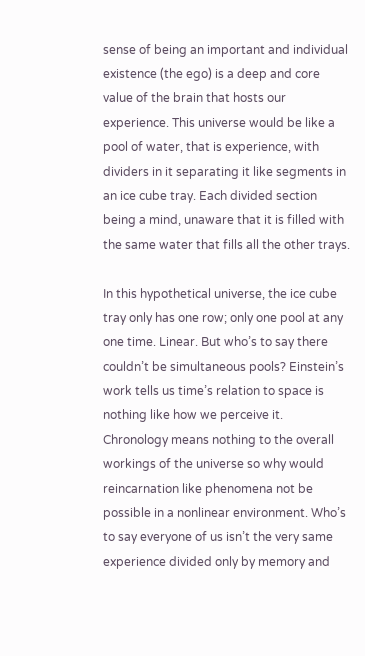sense of being an important and individual existence (the ego) is a deep and core value of the brain that hosts our experience. This universe would be like a pool of water, that is experience, with dividers in it separating it like segments in an ice cube tray. Each divided section being a mind, unaware that it is filled with the same water that fills all the other trays.

In this hypothetical universe, the ice cube tray only has one row; only one pool at any one time. Linear. But who’s to say there couldn’t be simultaneous pools? Einstein’s work tells us time’s relation to space is nothing like how we perceive it. Chronology means nothing to the overall workings of the universe so why would reincarnation like phenomena not be possible in a nonlinear environment. Who’s to say everyone of us isn’t the very same experience divided only by memory and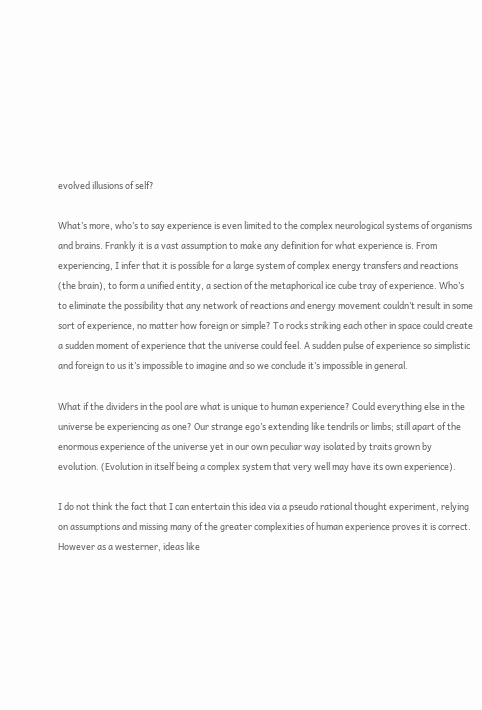evolved illusions of self?

What’s more, who’s to say experience is even limited to the complex neurological systems of organisms and brains. Frankly it is a vast assumption to make any definition for what experience is. From experiencing, I infer that it is possible for a large system of complex energy transfers and reactions (the brain), to form a unified entity, a section of the metaphorical ice cube tray of experience. Who’s to eliminate the possibility that any network of reactions and energy movement couldn’t result in some sort of experience, no matter how foreign or simple? To rocks striking each other in space could create a sudden moment of experience that the universe could feel. A sudden pulse of experience so simplistic and foreign to us it’s impossible to imagine and so we conclude it’s impossible in general.

What if the dividers in the pool are what is unique to human experience? Could everything else in the universe be experiencing as one? Our strange ego’s extending like tendrils or limbs; still apart of the enormous experience of the universe yet in our own peculiar way isolated by traits grown by evolution. (Evolution in itself being a complex system that very well may have its own experience).

I do not think the fact that I can entertain this idea via a pseudo rational thought experiment, relying on assumptions and missing many of the greater complexities of human experience proves it is correct. However as a westerner, ideas like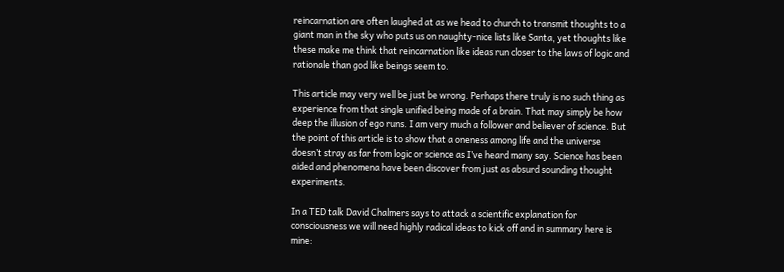reincarnation are often laughed at as we head to church to transmit thoughts to a giant man in the sky who puts us on naughty-nice lists like Santa, yet thoughts like these make me think that reincarnation like ideas run closer to the laws of logic and rationale than god like beings seem to.

This article may very well be just be wrong. Perhaps there truly is no such thing as experience from that single unified being made of a brain. That may simply be how deep the illusion of ego runs. I am very much a follower and believer of science. But the point of this article is to show that a oneness among life and the universe doesn’t stray as far from logic or science as I’ve heard many say. Science has been aided and phenomena have been discover from just as absurd sounding thought experiments.

In a TED talk David Chalmers says to attack a scientific explanation for consciousness we will need highly radical ideas to kick off and in summary here is mine: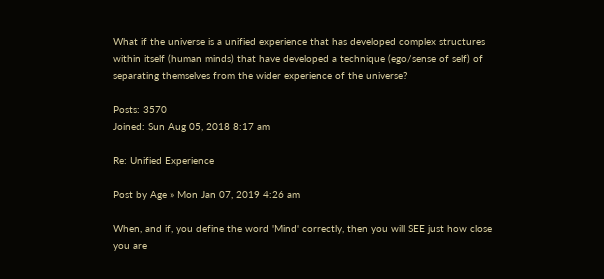What if the universe is a unified experience that has developed complex structures within itself (human minds) that have developed a technique (ego/sense of self) of separating themselves from the wider experience of the universe?

Posts: 3570
Joined: Sun Aug 05, 2018 8:17 am

Re: Unified Experience

Post by Age » Mon Jan 07, 2019 4:26 am

When, and if, you define the word 'Mind' correctly, then you will SEE just how close you are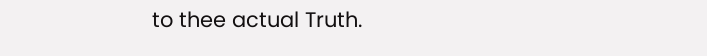to thee actual Truth.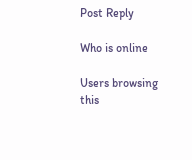Post Reply

Who is online

Users browsing this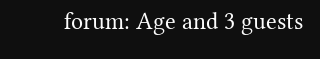forum: Age and 3 guests